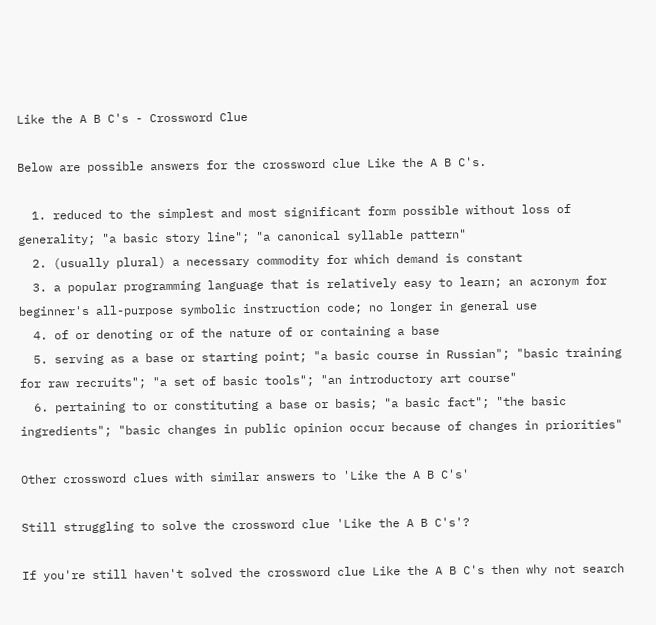Like the A B C's - Crossword Clue

Below are possible answers for the crossword clue Like the A B C's.

  1. reduced to the simplest and most significant form possible without loss of generality; "a basic story line"; "a canonical syllable pattern"
  2. (usually plural) a necessary commodity for which demand is constant
  3. a popular programming language that is relatively easy to learn; an acronym for beginner's all-purpose symbolic instruction code; no longer in general use
  4. of or denoting or of the nature of or containing a base
  5. serving as a base or starting point; "a basic course in Russian"; "basic training for raw recruits"; "a set of basic tools"; "an introductory art course"
  6. pertaining to or constituting a base or basis; "a basic fact"; "the basic ingredients"; "basic changes in public opinion occur because of changes in priorities"

Other crossword clues with similar answers to 'Like the A B C's'

Still struggling to solve the crossword clue 'Like the A B C's'?

If you're still haven't solved the crossword clue Like the A B C's then why not search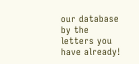our database by the letters you have already!